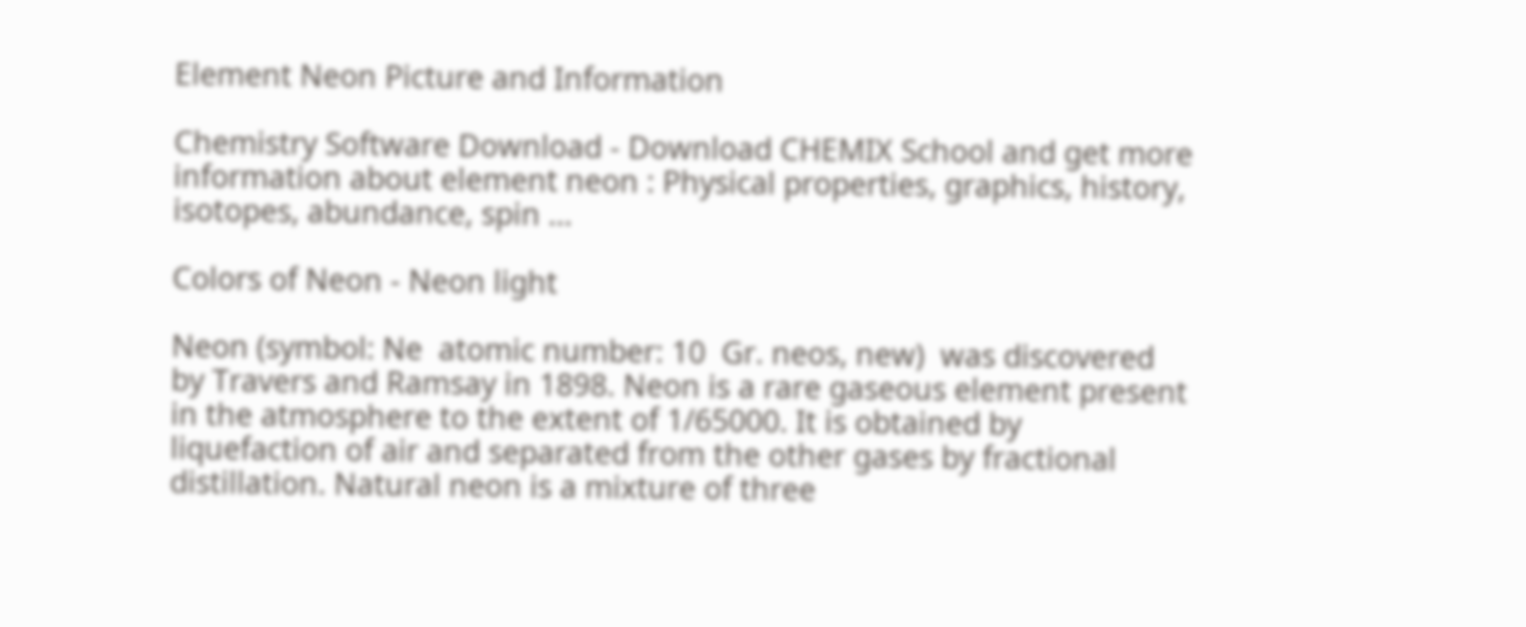Element Neon Picture and Information

Chemistry Software Download - Download CHEMIX School and get more information about element neon : Physical properties, graphics, history, isotopes, abundance, spin ...

Colors of Neon - Neon light

Neon (symbol: Ne  atomic number: 10  Gr. neos, new)  was discovered by Travers and Ramsay in 1898. Neon is a rare gaseous element present in the atmosphere to the extent of 1/65000. It is obtained by liquefaction of air and separated from the other gases by fractional distillation. Natural neon is a mixture of three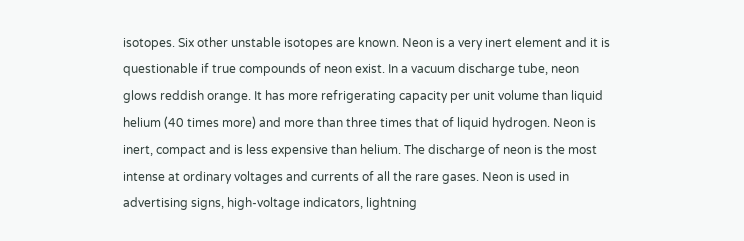isotopes. Six other unstable isotopes are known. Neon is a very inert element and it is questionable if true compounds of neon exist. In a vacuum discharge tube, neon glows reddish orange. It has more refrigerating capacity per unit volume than liquid helium (40 times more) and more than three times that of liquid hydrogen. Neon is inert, compact and is less expensive than helium. The discharge of neon is the most intense at ordinary voltages and currents of all the rare gases. Neon is used in advertising signs, high-voltage indicators, lightning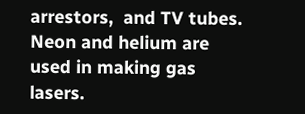arrestors,  and TV tubes. Neon and helium are used in making gas lasers.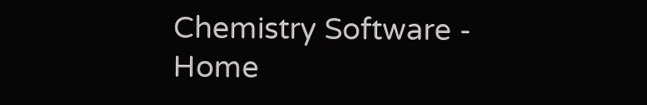Chemistry Software - Home